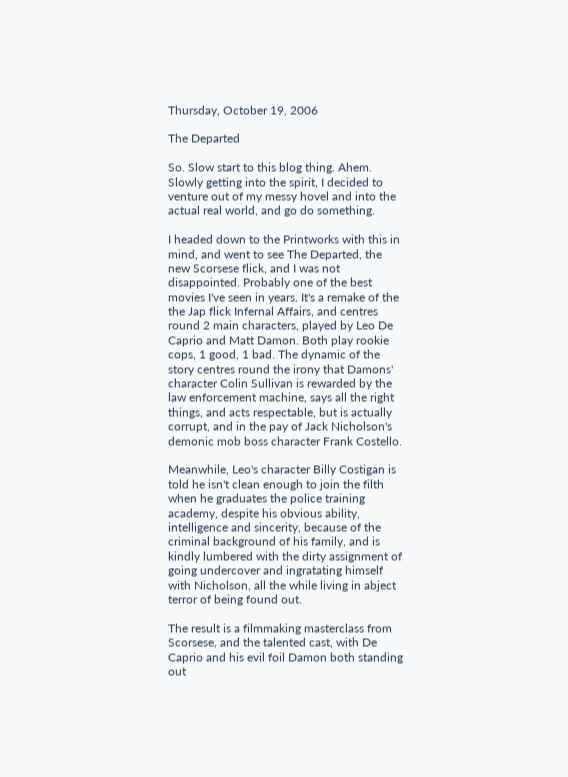Thursday, October 19, 2006

The Departed

So. Slow start to this blog thing. Ahem. Slowly getting into the spirit, I decided to venture out of my messy hovel and into the actual real world, and go do something.

I headed down to the Printworks with this in mind, and went to see The Departed, the new Scorsese flick, and I was not disappointed. Probably one of the best movies I've seen in years. It's a remake of the the Jap flick Infernal Affairs, and centres round 2 main characters, played by Leo De Caprio and Matt Damon. Both play rookie cops, 1 good, 1 bad. The dynamic of the story centres round the irony that Damons' character Colin Sullivan is rewarded by the law enforcement machine, says all the right things, and acts respectable, but is actually corrupt, and in the pay of Jack Nicholson's demonic mob boss character Frank Costello.

Meanwhile, Leo's character Billy Costigan is told he isn't clean enough to join the filth when he graduates the police training academy, despite his obvious ability, intelligence and sincerity, because of the criminal background of his family, and is kindly lumbered with the dirty assignment of going undercover and ingratating himself with Nicholson, all the while living in abject terror of being found out.

The result is a filmmaking masterclass from Scorsese, and the talented cast, with De Caprio and his evil foil Damon both standing out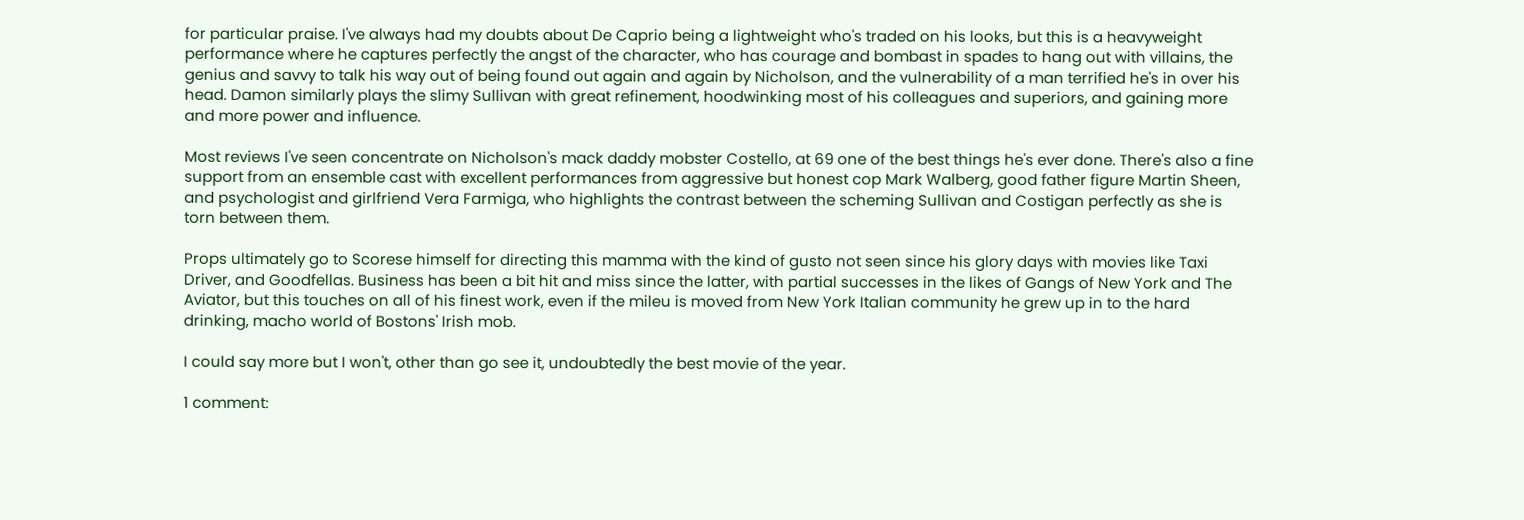for particular praise. I've always had my doubts about De Caprio being a lightweight who's traded on his looks, but this is a heavyweight performance where he captures perfectly the angst of the character, who has courage and bombast in spades to hang out with villains, the genius and savvy to talk his way out of being found out again and again by Nicholson, and the vulnerability of a man terrified he's in over his head. Damon similarly plays the slimy Sullivan with great refinement, hoodwinking most of his colleagues and superiors, and gaining more and more power and influence.

Most reviews I've seen concentrate on Nicholson's mack daddy mobster Costello, at 69 one of the best things he's ever done. There's also a fine support from an ensemble cast with excellent performances from aggressive but honest cop Mark Walberg, good father figure Martin Sheen, and psychologist and girlfriend Vera Farmiga, who highlights the contrast between the scheming Sullivan and Costigan perfectly as she is torn between them.

Props ultimately go to Scorese himself for directing this mamma with the kind of gusto not seen since his glory days with movies like Taxi Driver, and Goodfellas. Business has been a bit hit and miss since the latter, with partial successes in the likes of Gangs of New York and The Aviator, but this touches on all of his finest work, even if the mileu is moved from New York Italian community he grew up in to the hard drinking, macho world of Bostons' Irish mob.

I could say more but I won't, other than go see it, undoubtedly the best movie of the year.

1 comment: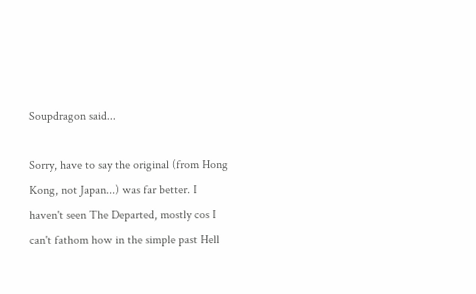Soupdragon said...

Sorry, have to say the original (from Hong Kong, not Japan...) was far better. I haven't seen The Departed, mostly cos I can't fathom how in the simple past Hell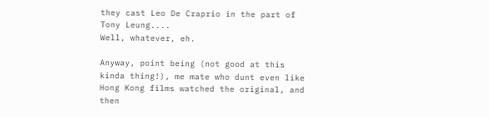they cast Leo De Craprio in the part of Tony Leung....
Well, whatever, eh.

Anyway, point being (not good at this kinda thing!), me mate who dunt even like Hong Kong films watched the original, and then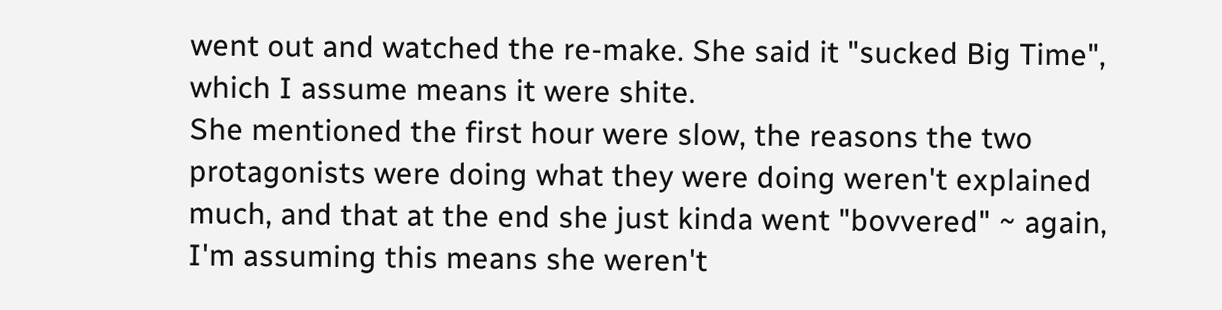went out and watched the re-make. She said it "sucked Big Time", which I assume means it were shite.
She mentioned the first hour were slow, the reasons the two protagonists were doing what they were doing weren't explained much, and that at the end she just kinda went "bovvered" ~ again, I'm assuming this means she weren't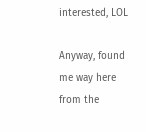interested, LOL

Anyway, found me way here from the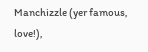Manchizzle (yer famous, love!),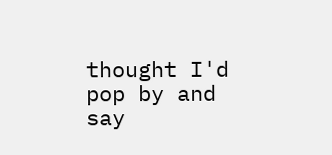thought I'd pop by and say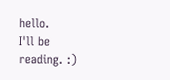hello.
I'll be reading. :)